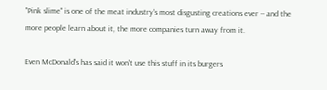"Pink slime" is one of the meat industry's most disgusting creations ever -- and the more people learn about it, the more companies turn away from it.

Even McDonald's has said it won't use this stuff in its burgers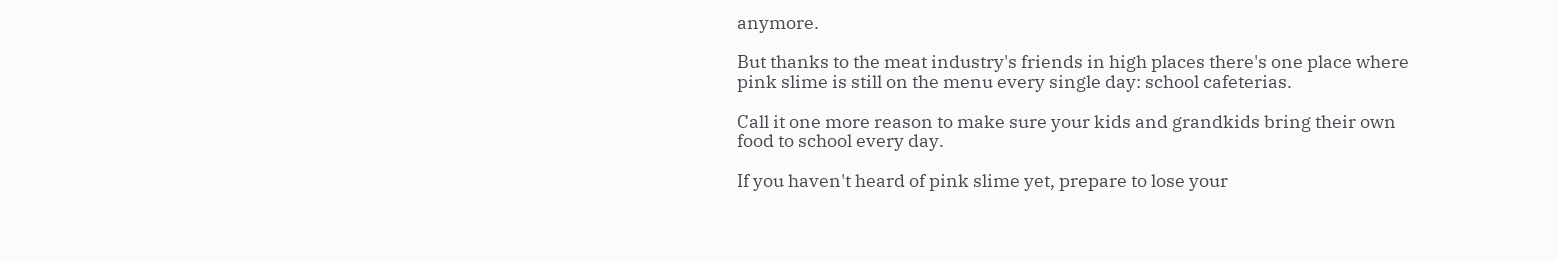anymore.

But thanks to the meat industry's friends in high places there's one place where pink slime is still on the menu every single day: school cafeterias.

Call it one more reason to make sure your kids and grandkids bring their own food to school every day.

If you haven't heard of pink slime yet, prepare to lose your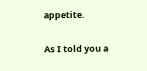appetite.

As I told you a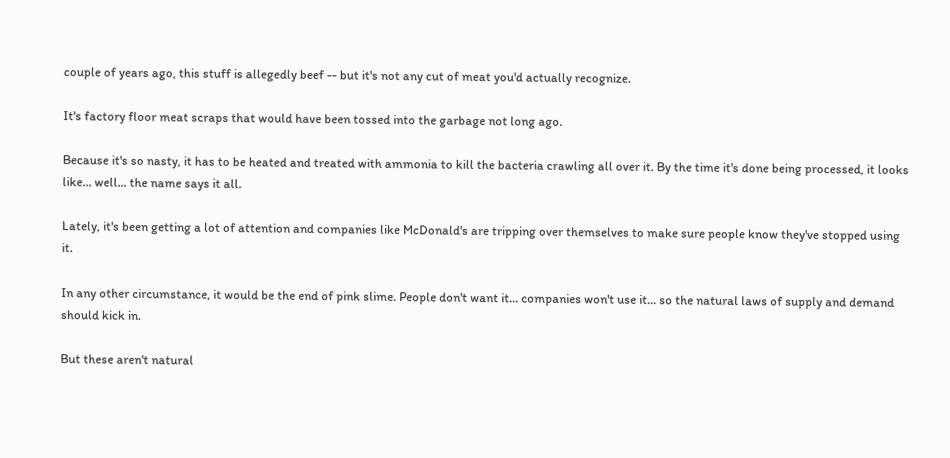couple of years ago, this stuff is allegedly beef -- but it's not any cut of meat you'd actually recognize.

It's factory floor meat scraps that would have been tossed into the garbage not long ago.

Because it's so nasty, it has to be heated and treated with ammonia to kill the bacteria crawling all over it. By the time it's done being processed, it looks like... well... the name says it all.

Lately, it's been getting a lot of attention and companies like McDonald's are tripping over themselves to make sure people know they've stopped using it.

In any other circumstance, it would be the end of pink slime. People don't want it... companies won't use it... so the natural laws of supply and demand should kick in.

But these aren't natural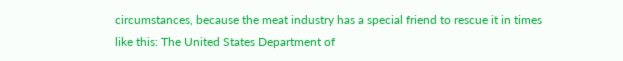circumstances, because the meat industry has a special friend to rescue it in times like this: The United States Department of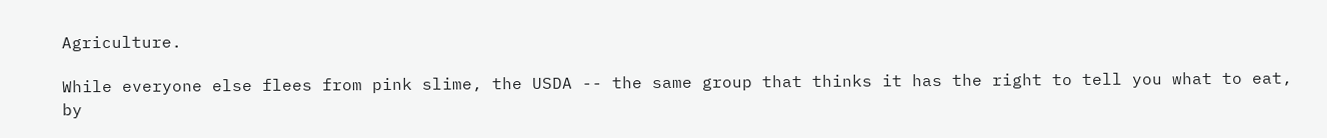Agriculture.

While everyone else flees from pink slime, the USDA -- the same group that thinks it has the right to tell you what to eat, by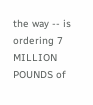the way -- is ordering 7 MILLION POUNDS of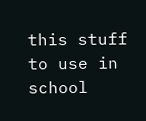this stuff to use in school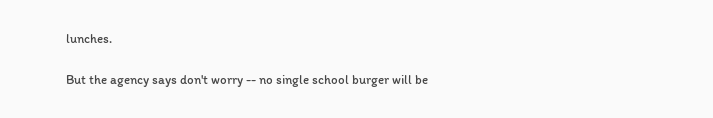lunches.

But the agency says don't worry -- no single school burger will be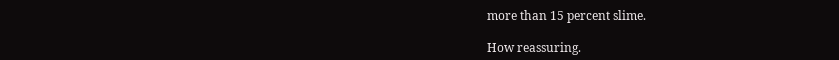more than 15 percent slime.

How reassuring.